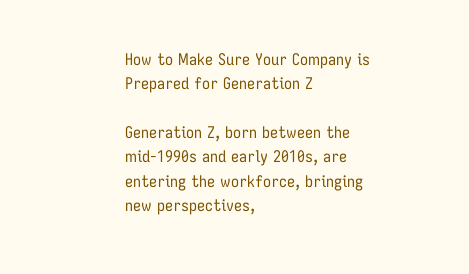How to Make Sure Your Company is Prepared for Generation Z

Generation Z, born between the mid-1990s and early 2010s, are entering the workforce, bringing new perspectives,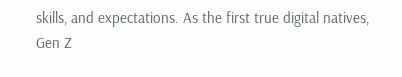skills, and expectations. As the first true digital natives, Gen Z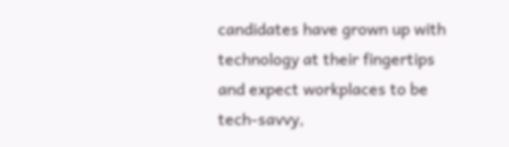candidates have grown up with technology at their fingertips and expect workplaces to be tech-savvy,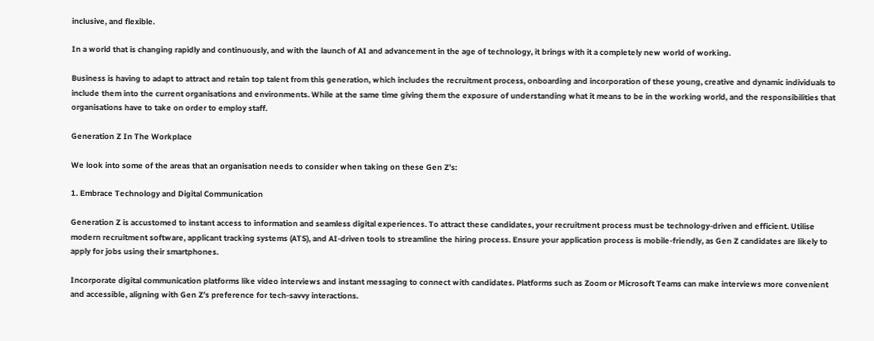inclusive, and flexible.

In a world that is changing rapidly and continuously, and with the launch of AI and advancement in the age of technology, it brings with it a completely new world of working.

Business is having to adapt to attract and retain top talent from this generation, which includes the recruitment process, onboarding and incorporation of these young, creative and dynamic individuals to include them into the current organisations and environments. While at the same time giving them the exposure of understanding what it means to be in the working world, and the responsibilities that organisations have to take on order to employ staff.

Generation Z In The Workplace

We look into some of the areas that an organisation needs to consider when taking on these Gen Z’s:

1. Embrace Technology and Digital Communication

Generation Z is accustomed to instant access to information and seamless digital experiences. To attract these candidates, your recruitment process must be technology-driven and efficient. Utilise modern recruitment software, applicant tracking systems (ATS), and AI-driven tools to streamline the hiring process. Ensure your application process is mobile-friendly, as Gen Z candidates are likely to apply for jobs using their smartphones.

Incorporate digital communication platforms like video interviews and instant messaging to connect with candidates. Platforms such as Zoom or Microsoft Teams can make interviews more convenient and accessible, aligning with Gen Z’s preference for tech-savvy interactions.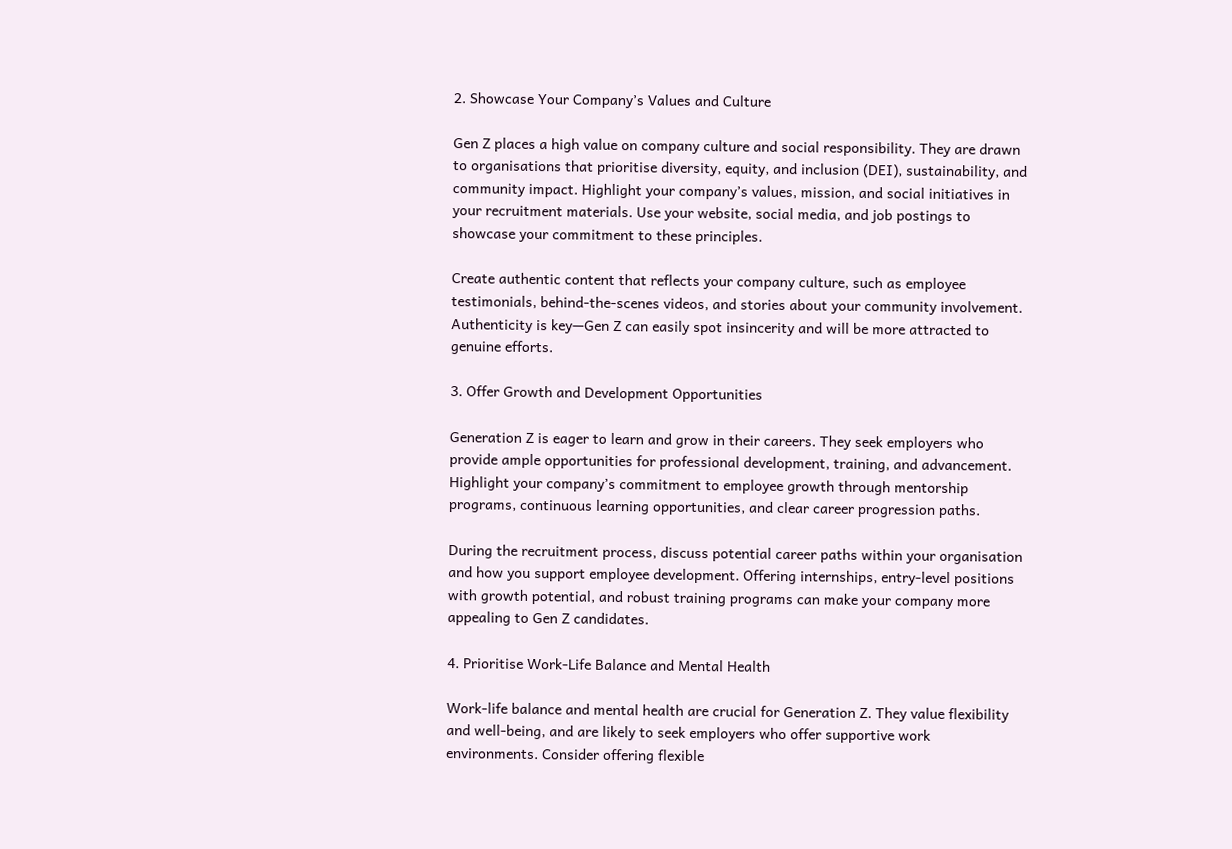2. Showcase Your Company’s Values and Culture

Gen Z places a high value on company culture and social responsibility. They are drawn to organisations that prioritise diversity, equity, and inclusion (DEI), sustainability, and community impact. Highlight your company’s values, mission, and social initiatives in your recruitment materials. Use your website, social media, and job postings to showcase your commitment to these principles.

Create authentic content that reflects your company culture, such as employee testimonials, behind-the-scenes videos, and stories about your community involvement. Authenticity is key—Gen Z can easily spot insincerity and will be more attracted to genuine efforts.

3. Offer Growth and Development Opportunities

Generation Z is eager to learn and grow in their careers. They seek employers who provide ample opportunities for professional development, training, and advancement. Highlight your company’s commitment to employee growth through mentorship programs, continuous learning opportunities, and clear career progression paths.

During the recruitment process, discuss potential career paths within your organisation and how you support employee development. Offering internships, entry-level positions with growth potential, and robust training programs can make your company more appealing to Gen Z candidates.

4. Prioritise Work-Life Balance and Mental Health

Work-life balance and mental health are crucial for Generation Z. They value flexibility and well-being, and are likely to seek employers who offer supportive work environments. Consider offering flexible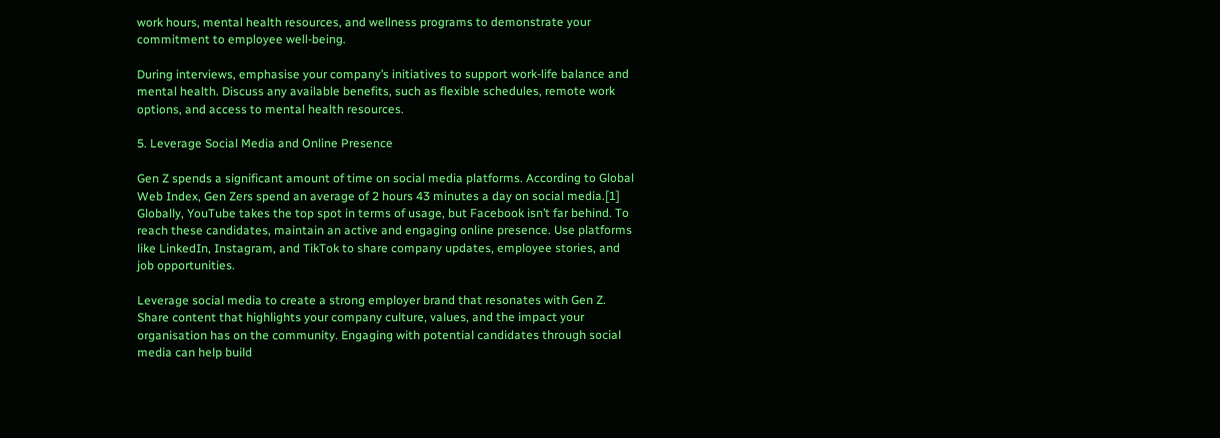work hours, mental health resources, and wellness programs to demonstrate your commitment to employee well-being.

During interviews, emphasise your company’s initiatives to support work-life balance and mental health. Discuss any available benefits, such as flexible schedules, remote work options, and access to mental health resources.

5. Leverage Social Media and Online Presence

Gen Z spends a significant amount of time on social media platforms. According to Global Web Index, Gen Zers spend an average of 2 hours 43 minutes a day on social media.[1] Globally, YouTube takes the top spot in terms of usage, but Facebook isn’t far behind. To reach these candidates, maintain an active and engaging online presence. Use platforms like LinkedIn, Instagram, and TikTok to share company updates, employee stories, and job opportunities.

Leverage social media to create a strong employer brand that resonates with Gen Z. Share content that highlights your company culture, values, and the impact your organisation has on the community. Engaging with potential candidates through social media can help build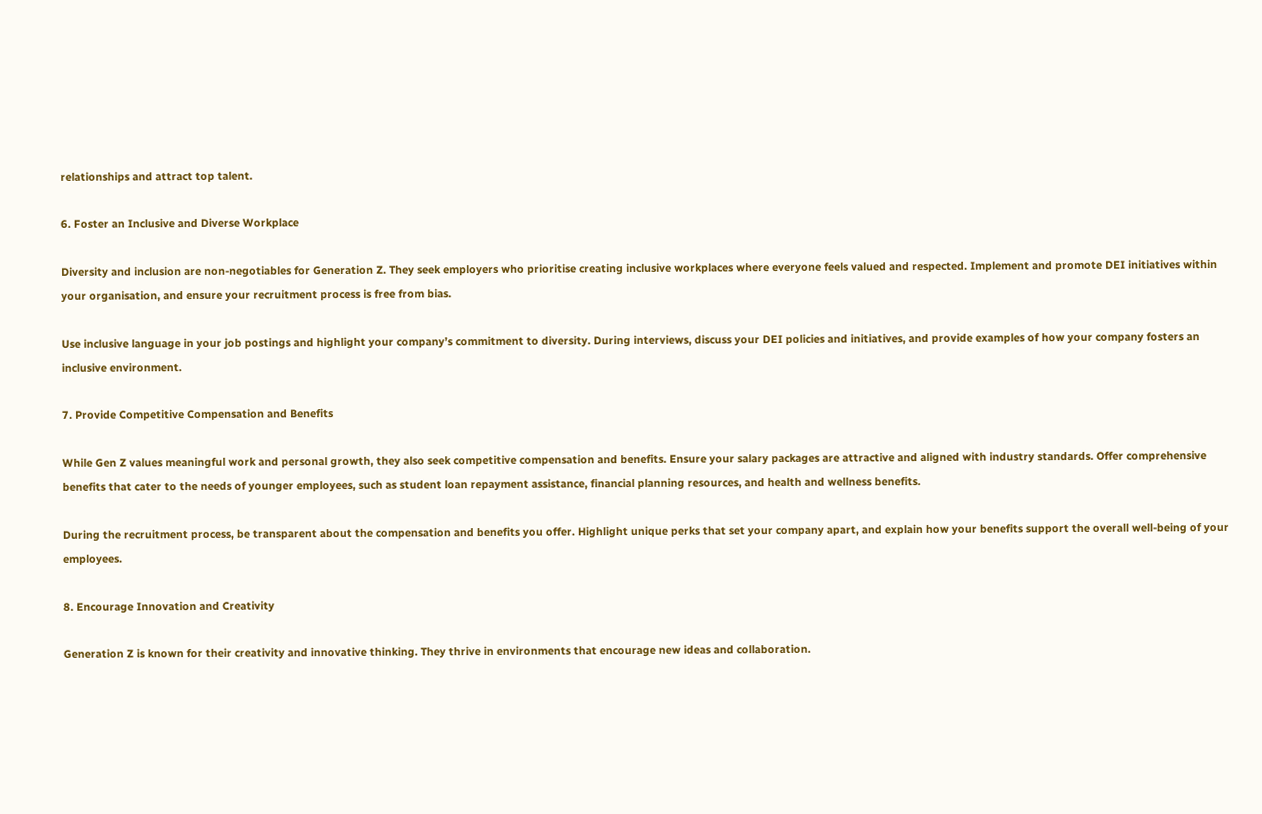relationships and attract top talent.

6. Foster an Inclusive and Diverse Workplace

Diversity and inclusion are non-negotiables for Generation Z. They seek employers who prioritise creating inclusive workplaces where everyone feels valued and respected. Implement and promote DEI initiatives within your organisation, and ensure your recruitment process is free from bias.

Use inclusive language in your job postings and highlight your company’s commitment to diversity. During interviews, discuss your DEI policies and initiatives, and provide examples of how your company fosters an inclusive environment.

7. Provide Competitive Compensation and Benefits

While Gen Z values meaningful work and personal growth, they also seek competitive compensation and benefits. Ensure your salary packages are attractive and aligned with industry standards. Offer comprehensive benefits that cater to the needs of younger employees, such as student loan repayment assistance, financial planning resources, and health and wellness benefits.

During the recruitment process, be transparent about the compensation and benefits you offer. Highlight unique perks that set your company apart, and explain how your benefits support the overall well-being of your employees.

8. Encourage Innovation and Creativity

Generation Z is known for their creativity and innovative thinking. They thrive in environments that encourage new ideas and collaboration.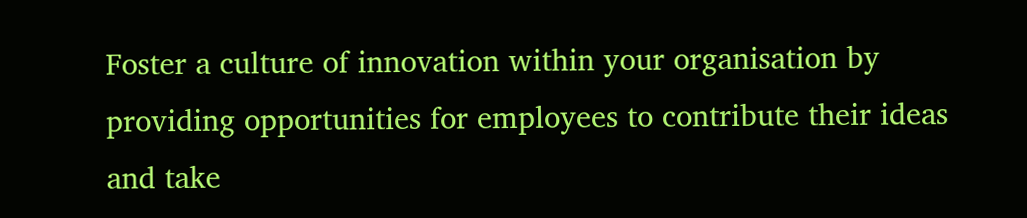Foster a culture of innovation within your organisation by providing opportunities for employees to contribute their ideas and take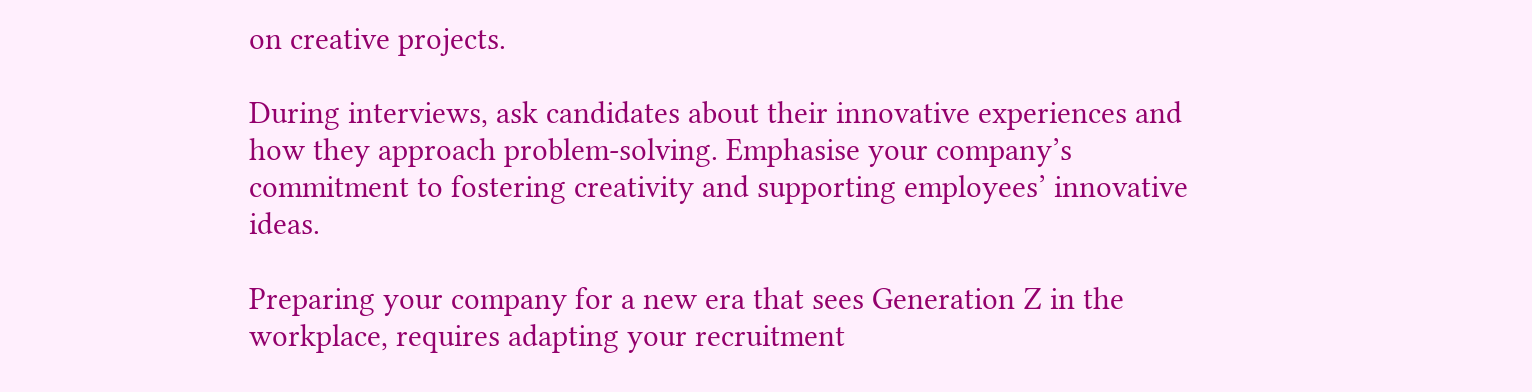on creative projects.

During interviews, ask candidates about their innovative experiences and how they approach problem-solving. Emphasise your company’s commitment to fostering creativity and supporting employees’ innovative ideas.

Preparing your company for a new era that sees Generation Z in the workplace, requires adapting your recruitment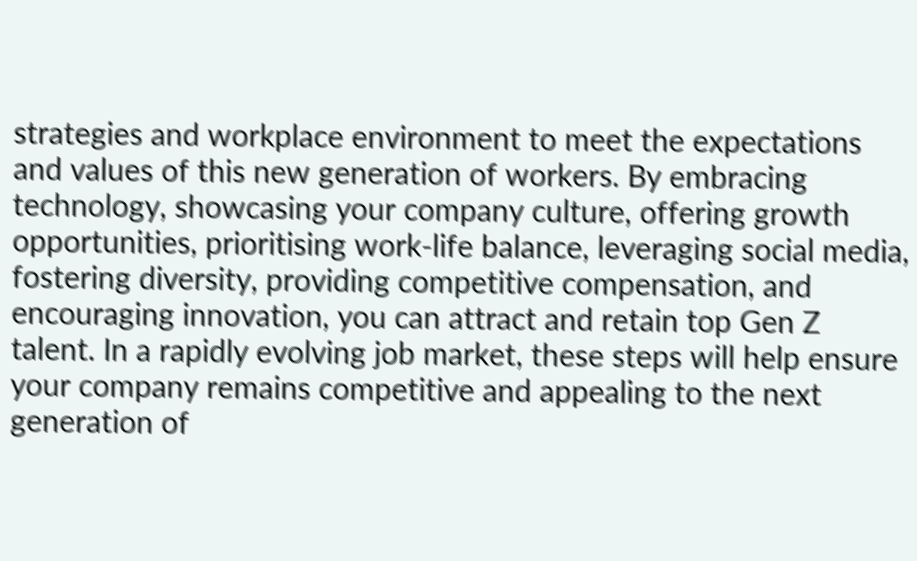strategies and workplace environment to meet the expectations and values of this new generation of workers. By embracing technology, showcasing your company culture, offering growth opportunities, prioritising work-life balance, leveraging social media, fostering diversity, providing competitive compensation, and encouraging innovation, you can attract and retain top Gen Z talent. In a rapidly evolving job market, these steps will help ensure your company remains competitive and appealing to the next generation of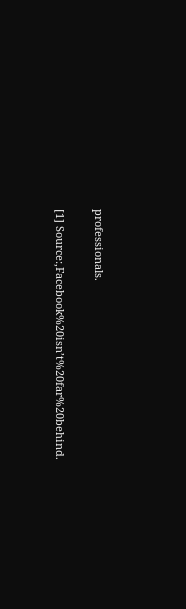professionals.

[1] Source:,Facebook%20isn’t%20far%20behind.